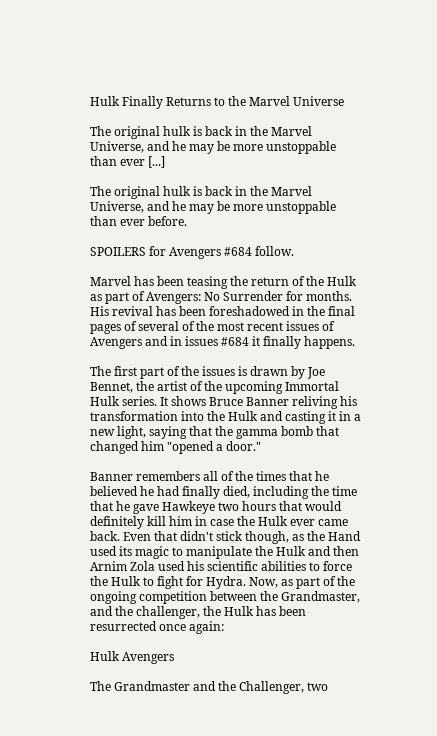Hulk Finally Returns to the Marvel Universe

The original hulk is back in the Marvel Universe, and he may be more unstoppable than ever [...]

The original hulk is back in the Marvel Universe, and he may be more unstoppable than ever before.

SPOILERS for Avengers #684 follow.

Marvel has been teasing the return of the Hulk as part of Avengers: No Surrender for months. His revival has been foreshadowed in the final pages of several of the most recent issues of Avengers and in issues #684 it finally happens.

The first part of the issues is drawn by Joe Bennet, the artist of the upcoming Immortal Hulk series. It shows Bruce Banner reliving his transformation into the Hulk and casting it in a new light, saying that the gamma bomb that changed him "opened a door."

Banner remembers all of the times that he believed he had finally died, including the time that he gave Hawkeye two hours that would definitely kill him in case the Hulk ever came back. Even that didn't stick though, as the Hand used its magic to manipulate the Hulk and then Arnim Zola used his scientific abilities to force the Hulk to fight for Hydra. Now, as part of the ongoing competition between the Grandmaster, and the challenger, the Hulk has been resurrected once again:

Hulk Avengers

The Grandmaster and the Challenger, two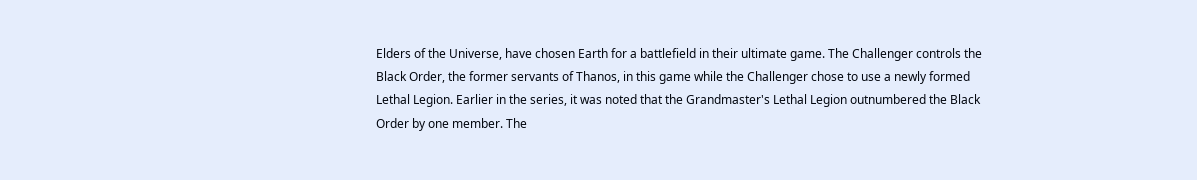Elders of the Universe, have chosen Earth for a battlefield in their ultimate game. The Challenger controls the Black Order, the former servants of Thanos, in this game while the Challenger chose to use a newly formed Lethal Legion. Earlier in the series, it was noted that the Grandmaster's Lethal Legion outnumbered the Black Order by one member. The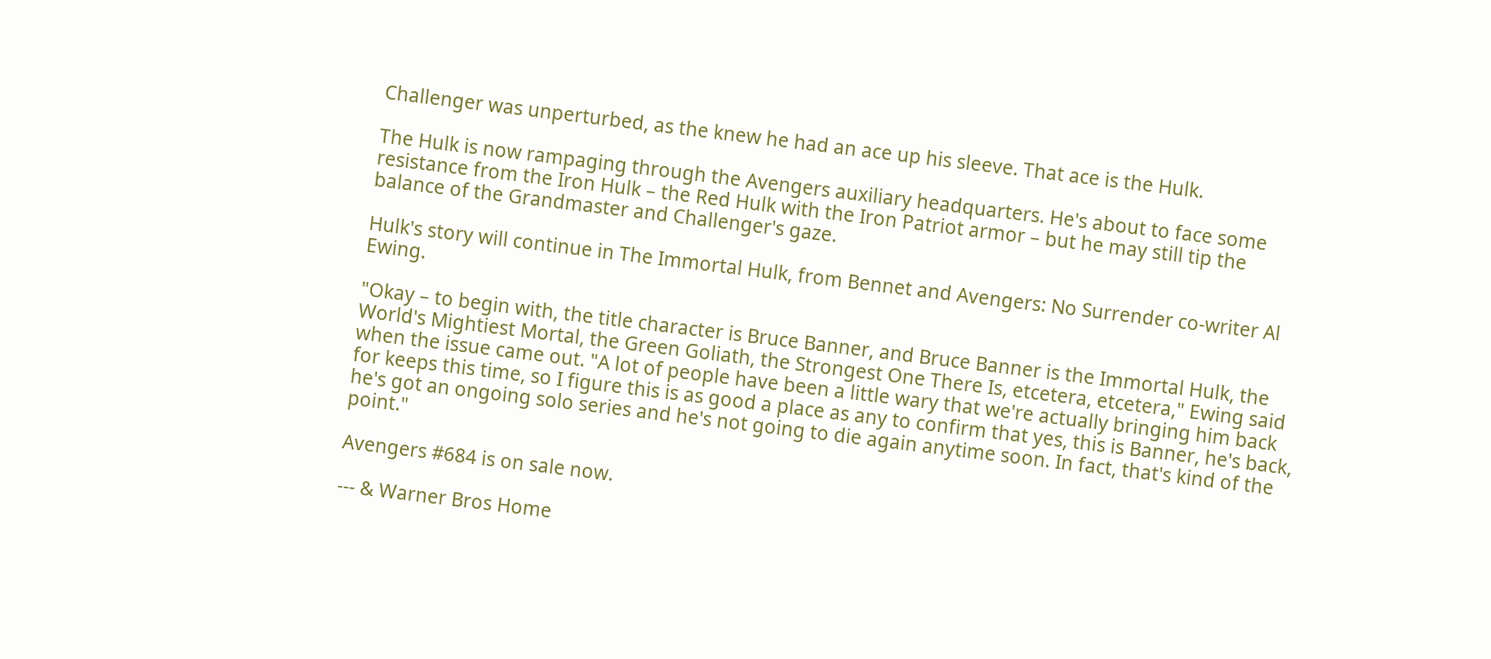Challenger was unperturbed, as the knew he had an ace up his sleeve. That ace is the Hulk.

The Hulk is now rampaging through the Avengers auxiliary headquarters. He's about to face some resistance from the Iron Hulk – the Red Hulk with the Iron Patriot armor – but he may still tip the balance of the Grandmaster and Challenger's gaze.

Hulk's story will continue in The Immortal Hulk, from Bennet and Avengers: No Surrender co-writer Al Ewing.

"Okay – to begin with, the title character is Bruce Banner, and Bruce Banner is the Immortal Hulk, the World's Mightiest Mortal, the Green Goliath, the Strongest One There Is, etcetera, etcetera," Ewing said when the issue came out. "A lot of people have been a little wary that we're actually bringing him back for keeps this time, so I figure this is as good a place as any to confirm that yes, this is Banner, he's back, he's got an ongoing solo series and he's not going to die again anytime soon. In fact, that's kind of the point."

Avengers #684 is on sale now.

--- & Warner Bros Home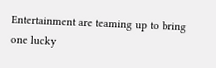Entertainment are teaming up to bring one lucky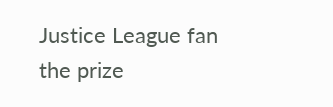Justice League fan the prize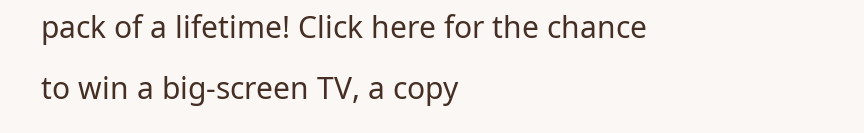pack of a lifetime! Click here for the chance to win a big-screen TV, a copy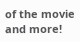of the movie and more!